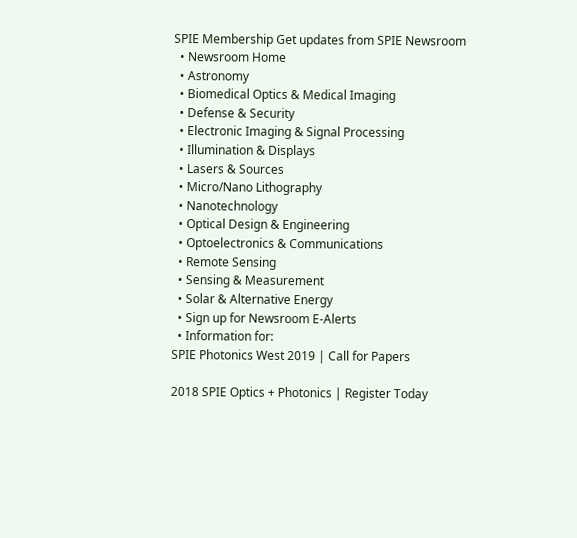SPIE Membership Get updates from SPIE Newsroom
  • Newsroom Home
  • Astronomy
  • Biomedical Optics & Medical Imaging
  • Defense & Security
  • Electronic Imaging & Signal Processing
  • Illumination & Displays
  • Lasers & Sources
  • Micro/Nano Lithography
  • Nanotechnology
  • Optical Design & Engineering
  • Optoelectronics & Communications
  • Remote Sensing
  • Sensing & Measurement
  • Solar & Alternative Energy
  • Sign up for Newsroom E-Alerts
  • Information for:
SPIE Photonics West 2019 | Call for Papers

2018 SPIE Optics + Photonics | Register Today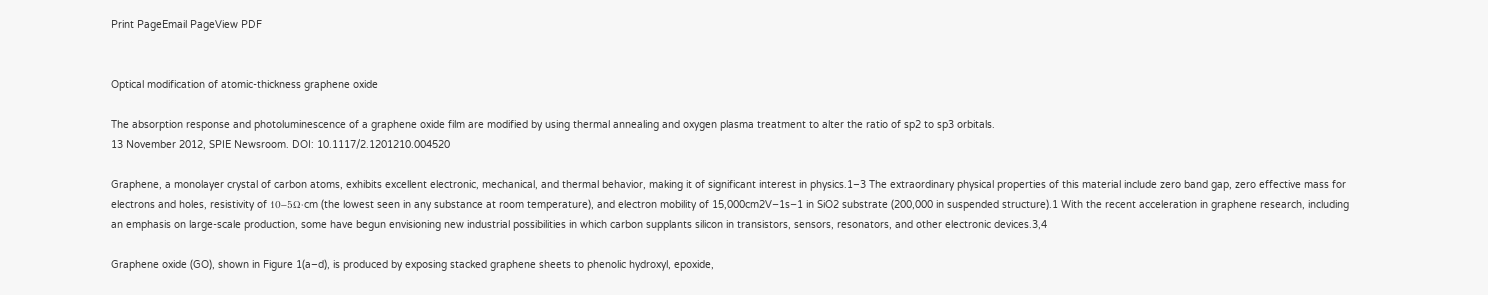Print PageEmail PageView PDF


Optical modification of atomic-thickness graphene oxide

The absorption response and photoluminescence of a graphene oxide film are modified by using thermal annealing and oxygen plasma treatment to alter the ratio of sp2 to sp3 orbitals.
13 November 2012, SPIE Newsroom. DOI: 10.1117/2.1201210.004520

Graphene, a monolayer crystal of carbon atoms, exhibits excellent electronic, mechanical, and thermal behavior, making it of significant interest in physics.1–3 The extraordinary physical properties of this material include zero band gap, zero effective mass for electrons and holes, resistivity of 10−5Ω·cm (the lowest seen in any substance at room temperature), and electron mobility of 15,000cm2V−1s−1 in SiO2 substrate (200,000 in suspended structure).1 With the recent acceleration in graphene research, including an emphasis on large-scale production, some have begun envisioning new industrial possibilities in which carbon supplants silicon in transistors, sensors, resonators, and other electronic devices.3,4

Graphene oxide (GO), shown in Figure 1(a–d), is produced by exposing stacked graphene sheets to phenolic hydroxyl, epoxide,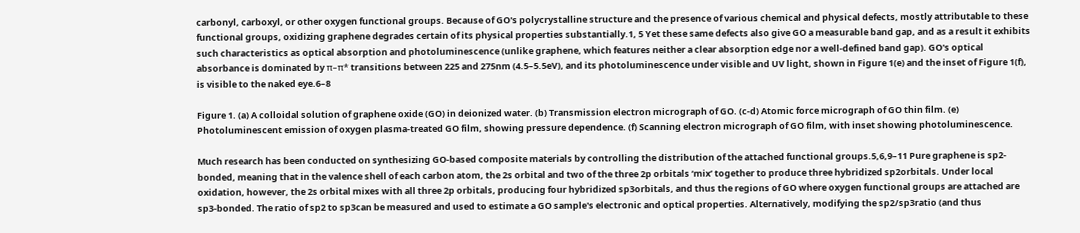carbonyl, carboxyl, or other oxygen functional groups. Because of GO's polycrystalline structure and the presence of various chemical and physical defects, mostly attributable to these functional groups, oxidizing graphene degrades certain of its physical properties substantially.1, 5 Yet these same defects also give GO a measurable band gap, and as a result it exhibits such characteristics as optical absorption and photoluminescence (unlike graphene, which features neither a clear absorption edge nor a well-defined band gap). GO's optical absorbance is dominated by π–π* transitions between 225 and 275nm (4.5–5.5eV), and its photoluminescence under visible and UV light, shown in Figure 1(e) and the inset of Figure 1(f), is visible to the naked eye.6–8

Figure 1. (a) A colloidal solution of graphene oxide (GO) in deionized water. (b) Transmission electron micrograph of GO. (c-d) Atomic force micrograph of GO thin film. (e) Photoluminescent emission of oxygen plasma-treated GO film, showing pressure dependence. (f) Scanning electron micrograph of GO film, with inset showing photoluminescence.

Much research has been conducted on synthesizing GO-based composite materials by controlling the distribution of the attached functional groups.5,6,9–11 Pure graphene is sp2-bonded, meaning that in the valence shell of each carbon atom, the 2s orbital and two of the three 2p orbitals ‘mix’ together to produce three hybridized sp2orbitals. Under local oxidation, however, the 2s orbital mixes with all three 2p orbitals, producing four hybridized sp3orbitals, and thus the regions of GO where oxygen functional groups are attached are sp3-bonded. The ratio of sp2 to sp3can be measured and used to estimate a GO sample's electronic and optical properties. Alternatively, modifying the sp2/sp3ratio (and thus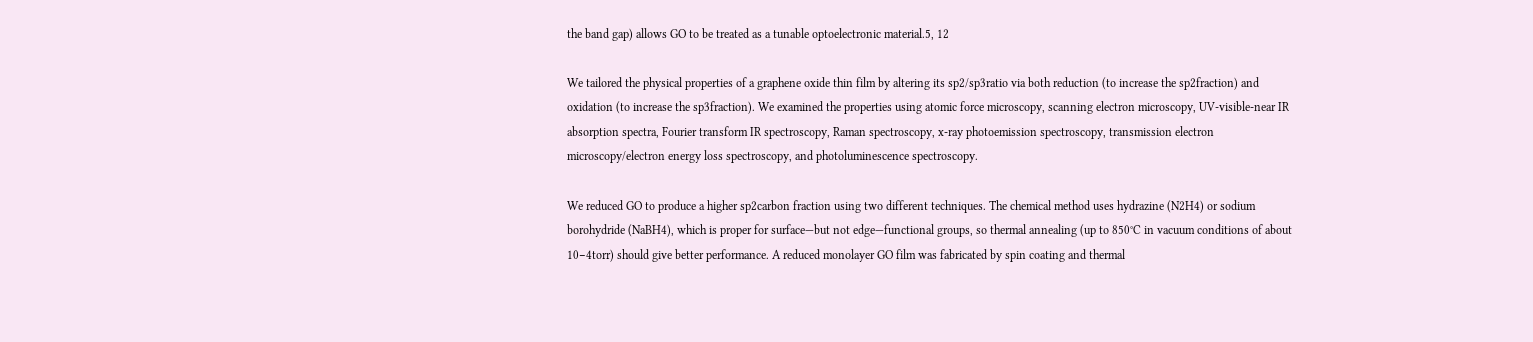the band gap) allows GO to be treated as a tunable optoelectronic material.5, 12

We tailored the physical properties of a graphene oxide thin film by altering its sp2/sp3ratio via both reduction (to increase the sp2fraction) and oxidation (to increase the sp3fraction). We examined the properties using atomic force microscopy, scanning electron microscopy, UV-visible-near IR absorption spectra, Fourier transform IR spectroscopy, Raman spectroscopy, x-ray photoemission spectroscopy, transmission electron microscopy/electron energy loss spectroscopy, and photoluminescence spectroscopy.

We reduced GO to produce a higher sp2carbon fraction using two different techniques. The chemical method uses hydrazine (N2H4) or sodium borohydride (NaBH4), which is proper for surface—but not edge—functional groups, so thermal annealing (up to 850°C in vacuum conditions of about 10−4torr) should give better performance. A reduced monolayer GO film was fabricated by spin coating and thermal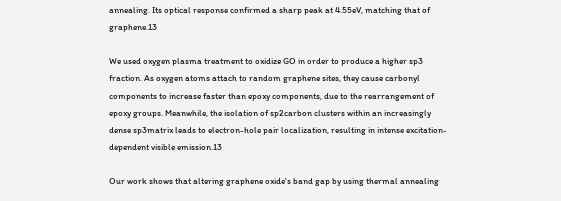annealing. Its optical response confirmed a sharp peak at 4.55eV, matching that of graphene.13

We used oxygen plasma treatment to oxidize GO in order to produce a higher sp3 fraction. As oxygen atoms attach to random graphene sites, they cause carbonyl components to increase faster than epoxy components, due to the rearrangement of epoxy groups. Meanwhile, the isolation of sp2carbon clusters within an increasingly dense sp3matrix leads to electron-hole pair localization, resulting in intense excitation-dependent visible emission.13

Our work shows that altering graphene oxide's band gap by using thermal annealing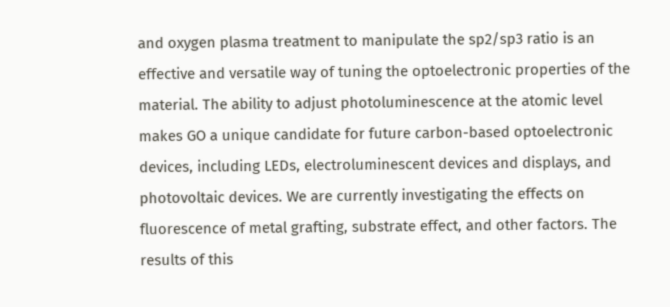and oxygen plasma treatment to manipulate the sp2/sp3 ratio is an effective and versatile way of tuning the optoelectronic properties of the material. The ability to adjust photoluminescence at the atomic level makes GO a unique candidate for future carbon-based optoelectronic devices, including LEDs, electroluminescent devices and displays, and photovoltaic devices. We are currently investigating the effects on fluorescence of metal grafting, substrate effect, and other factors. The results of this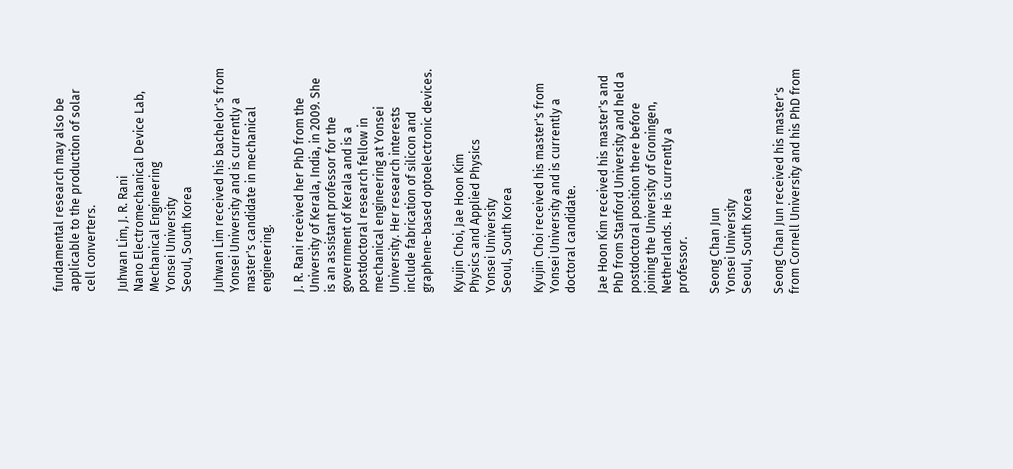fundamental research may also be applicable to the production of solar cell converters.

Juhwan Lim, J. R. Rani
Nano Electromechanical Device Lab, Mechanical Engineering
Yonsei University
Seoul, South Korea

Juhwan Lim received his bachelor's from Yonsei University and is currently a master's candidate in mechanical engineering.

J. R. Rani received her PhD from the University of Kerala, India, in 2009. She is an assistant professor for the government of Kerala and is a postdoctoral research fellow in mechanical engineering at Yonsei University. Her research interests include fabrication of silicon and graphene-based optoelectronic devices.

Kyujin Choi, Jae Hoon Kim
Physics and Applied Physics
Yonsei University
Seoul, South Korea

Kyujin Choi received his master's from Yonsei University and is currently a doctoral candidate.

Jae Hoon Kim received his master's and PhD from Stanford University and held a postdoctoral position there before joining the University of Groningen, Netherlands. He is currently a professor.

Seong Chan Jun
Yonsei University
Seoul, South Korea

Seong Chan Jun received his master's from Cornell University and his PhD from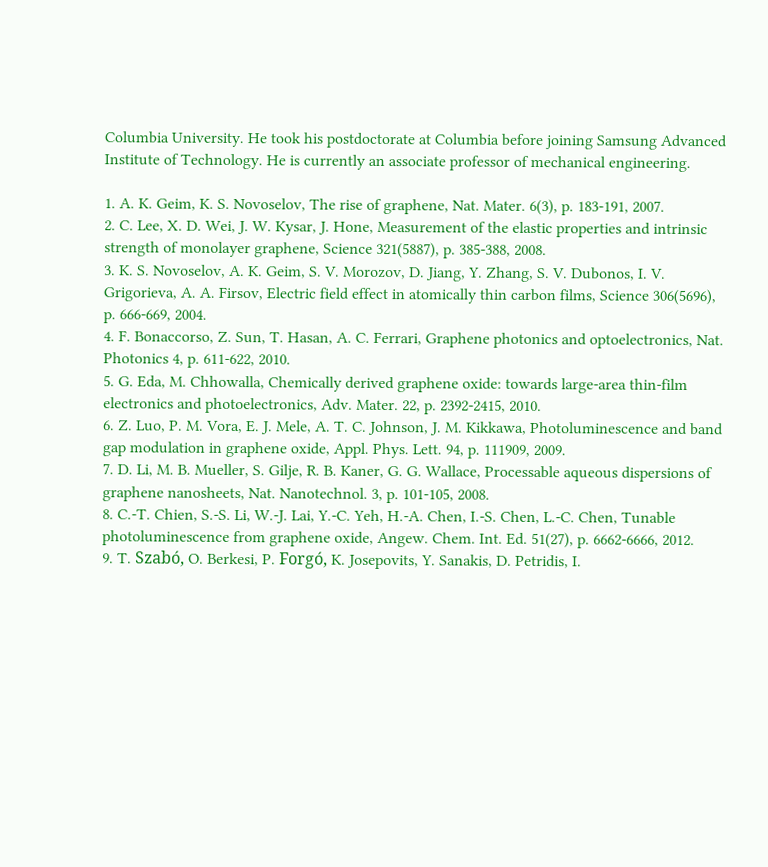Columbia University. He took his postdoctorate at Columbia before joining Samsung Advanced Institute of Technology. He is currently an associate professor of mechanical engineering.

1. A. K. Geim, K. S. Novoselov, The rise of graphene, Nat. Mater. 6(3), p. 183-191, 2007.
2. C. Lee, X. D. Wei, J. W. Kysar, J. Hone, Measurement of the elastic properties and intrinsic strength of monolayer graphene, Science 321(5887), p. 385-388, 2008.
3. K. S. Novoselov, A. K. Geim, S. V. Morozov, D. Jiang, Y. Zhang, S. V. Dubonos, I. V. Grigorieva, A. A. Firsov, Electric field effect in atomically thin carbon films, Science 306(5696), p. 666-669, 2004.
4. F. Bonaccorso, Z. Sun, T. Hasan, A. C. Ferrari, Graphene photonics and optoelectronics, Nat. Photonics 4, p. 611-622, 2010.
5. G. Eda, M. Chhowalla, Chemically derived graphene oxide: towards large-area thin-film electronics and photoelectronics, Adv. Mater. 22, p. 2392-2415, 2010.
6. Z. Luo, P. M. Vora, E. J. Mele, A. T. C. Johnson, J. M. Kikkawa, Photoluminescence and band gap modulation in graphene oxide, Appl. Phys. Lett. 94, p. 111909, 2009.
7. D. Li, M. B. Mueller, S. Gilje, R. B. Kaner, G. G. Wallace, Processable aqueous dispersions of graphene nanosheets, Nat. Nanotechnol. 3, p. 101-105, 2008.
8. C.-T. Chien, S.-S. Li, W.-J. Lai, Y.-C. Yeh, H.-A. Chen, I.-S. Chen, L.-C. Chen, Tunable photoluminescence from graphene oxide, Angew. Chem. Int. Ed. 51(27), p. 6662-6666, 2012.
9. T. Szabó, O. Berkesi, P. Forgó, K. Josepovits, Y. Sanakis, D. Petridis, I.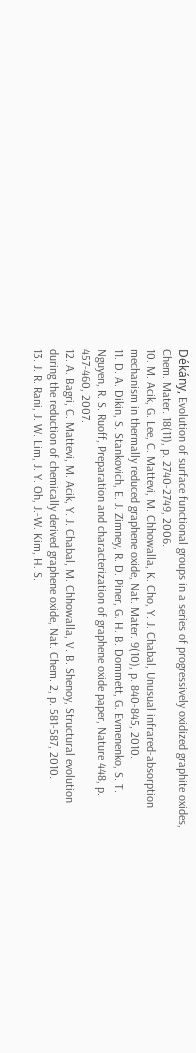Dékány, Evolution of surface functional groups in a series of progressively oxidized graphite oxides, Chem. Mater. 18(11), p. 2740-2749, 2006.
10. M. Acik, G. Lee, C. Mattevi, M. Chhowalla, K. Cho, Y. J. Chabal, Unusual infrared-absorption mechanism in thermally reduced graphene oxide, Nat. Mater. 9(10), p. 840-845, 2010.
11. D. A. Dikin, S. Stankovich, E. J. Zimney, R. D. Piner, G. H. B. Dommett, G. Evmenenko, S. T. Nguyen, R. S. Ruoff, Preparation and characterization of graphene oxide paper, Nature 448, p. 457-460, 2007.
12. A. Bagri, C. Mattevi, M. Acik, Y. J. Chabal, M. Chhowalla, V. B. Shenoy, Structural evolution during the reduction of chemically derived graphene oxide, Nat. Chem. 2, p. 581-587, 2010.
13. J. R. Rani, J. W. Lim, J. Y. Oh, J.-W. Kim, H. S.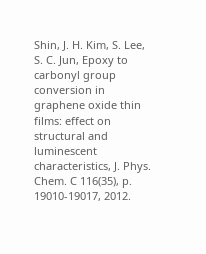Shin, J. H. Kim, S. Lee, S. C. Jun, Epoxy to carbonyl group conversion in graphene oxide thin films: effect on structural and luminescent characteristics, J. Phys. Chem. C 116(35), p. 19010-19017, 2012.